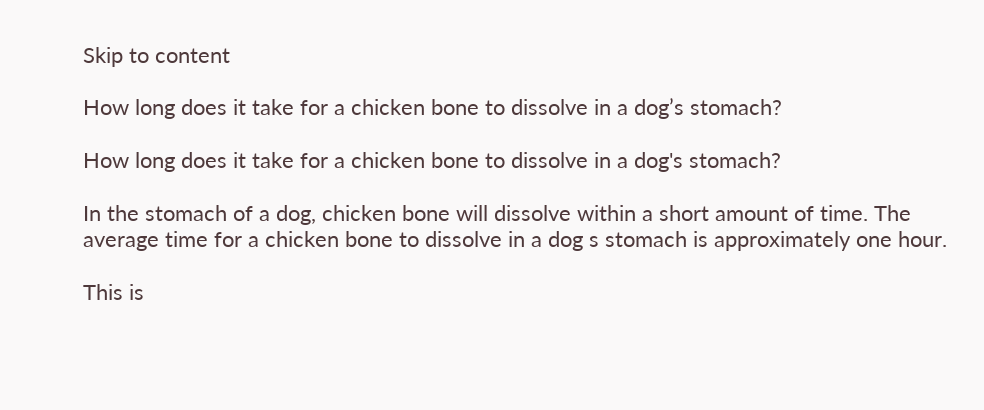Skip to content

How long does it take for a chicken bone to dissolve in a dog’s stomach?

How long does it take for a chicken bone to dissolve in a dog's stomach?

In the stomach of a dog, chicken bone will dissolve within a short amount of time. The average time for a chicken bone to dissolve in a dog s stomach is approximately one hour.

This is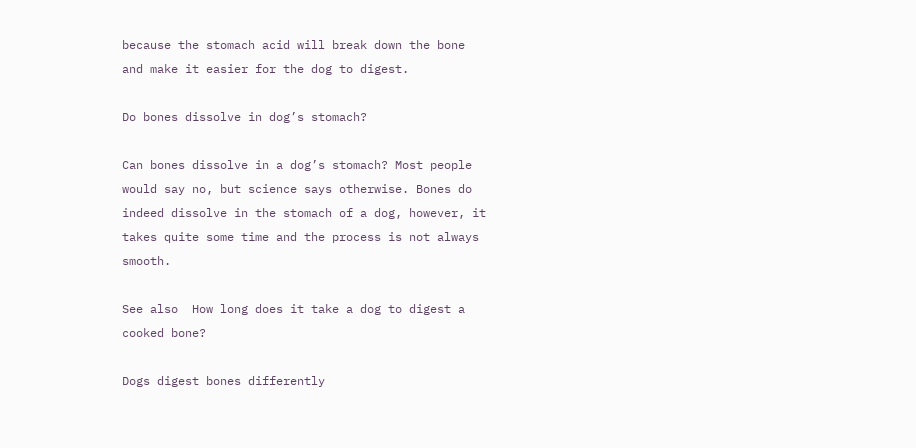because the stomach acid will break down the bone and make it easier for the dog to digest.

Do bones dissolve in dog’s stomach?

Can bones dissolve in a dog’s stomach? Most people would say no, but science says otherwise. Bones do indeed dissolve in the stomach of a dog, however, it takes quite some time and the process is not always smooth.

See also  How long does it take a dog to digest a cooked bone?

Dogs digest bones differently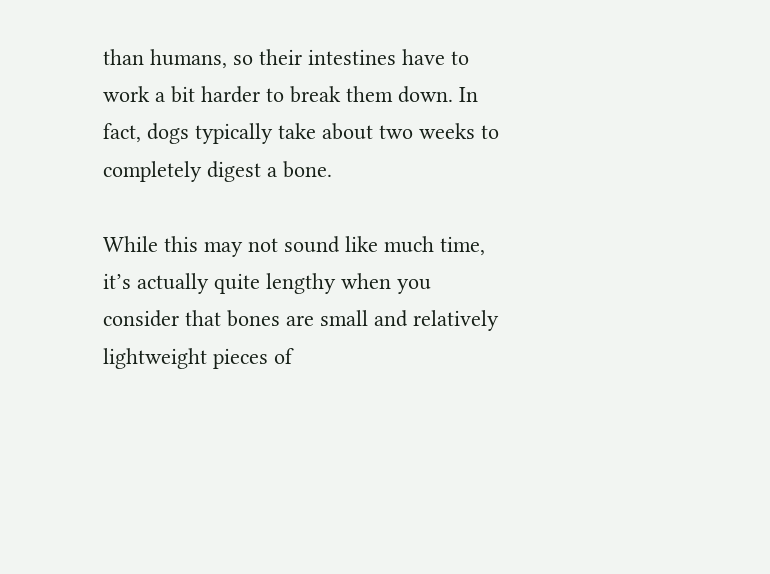than humans, so their intestines have to work a bit harder to break them down. In fact, dogs typically take about two weeks to completely digest a bone.

While this may not sound like much time, it’s actually quite lengthy when you consider that bones are small and relatively lightweight pieces of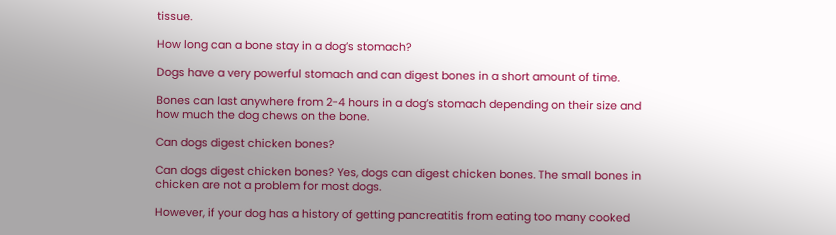tissue.

How long can a bone stay in a dog’s stomach?

Dogs have a very powerful stomach and can digest bones in a short amount of time.

Bones can last anywhere from 2-4 hours in a dog’s stomach depending on their size and how much the dog chews on the bone.

Can dogs digest chicken bones?

Can dogs digest chicken bones? Yes, dogs can digest chicken bones. The small bones in chicken are not a problem for most dogs.

However, if your dog has a history of getting pancreatitis from eating too many cooked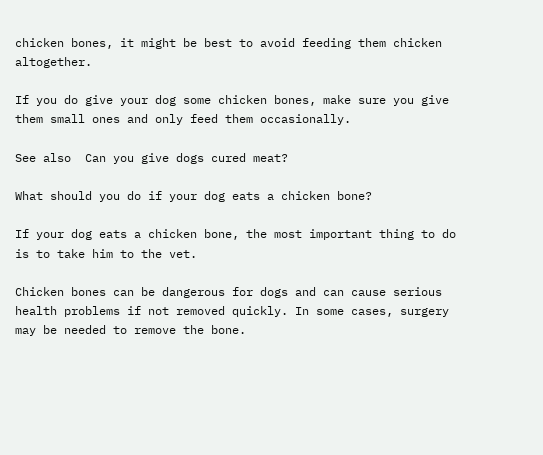chicken bones, it might be best to avoid feeding them chicken altogether.

If you do give your dog some chicken bones, make sure you give them small ones and only feed them occasionally.

See also  Can you give dogs cured meat?

What should you do if your dog eats a chicken bone?

If your dog eats a chicken bone, the most important thing to do is to take him to the vet.

Chicken bones can be dangerous for dogs and can cause serious health problems if not removed quickly. In some cases, surgery may be needed to remove the bone.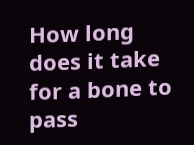How long does it take for a bone to pass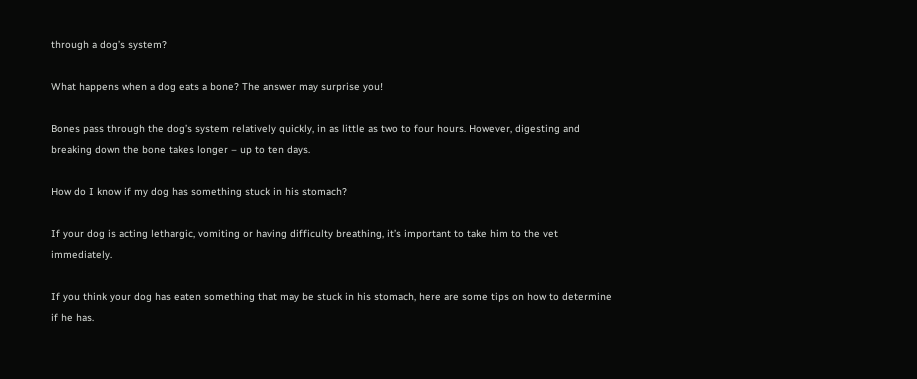through a dog’s system?

What happens when a dog eats a bone? The answer may surprise you!

Bones pass through the dog’s system relatively quickly, in as little as two to four hours. However, digesting and breaking down the bone takes longer – up to ten days.

How do I know if my dog has something stuck in his stomach?

If your dog is acting lethargic, vomiting or having difficulty breathing, it’s important to take him to the vet immediately.

If you think your dog has eaten something that may be stuck in his stomach, here are some tips on how to determine if he has.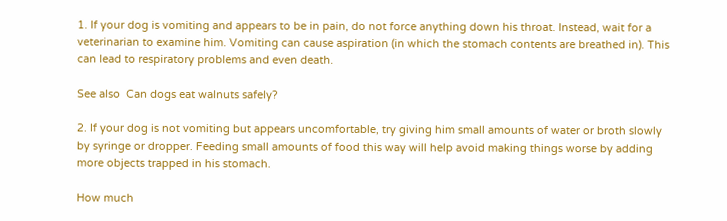1. If your dog is vomiting and appears to be in pain, do not force anything down his throat. Instead, wait for a veterinarian to examine him. Vomiting can cause aspiration (in which the stomach contents are breathed in). This can lead to respiratory problems and even death.

See also  Can dogs eat walnuts safely?

2. If your dog is not vomiting but appears uncomfortable, try giving him small amounts of water or broth slowly by syringe or dropper. Feeding small amounts of food this way will help avoid making things worse by adding more objects trapped in his stomach.

How much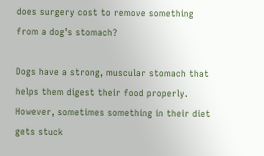does surgery cost to remove something from a dog’s stomach?

Dogs have a strong, muscular stomach that helps them digest their food properly. However, sometimes something in their diet gets stuck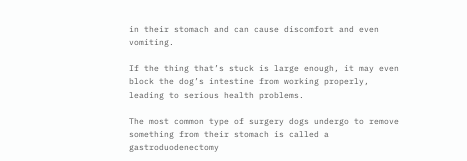in their stomach and can cause discomfort and even vomiting.

If the thing that’s stuck is large enough, it may even block the dog’s intestine from working properly, leading to serious health problems.

The most common type of surgery dogs undergo to remove something from their stomach is called a gastroduodenectomy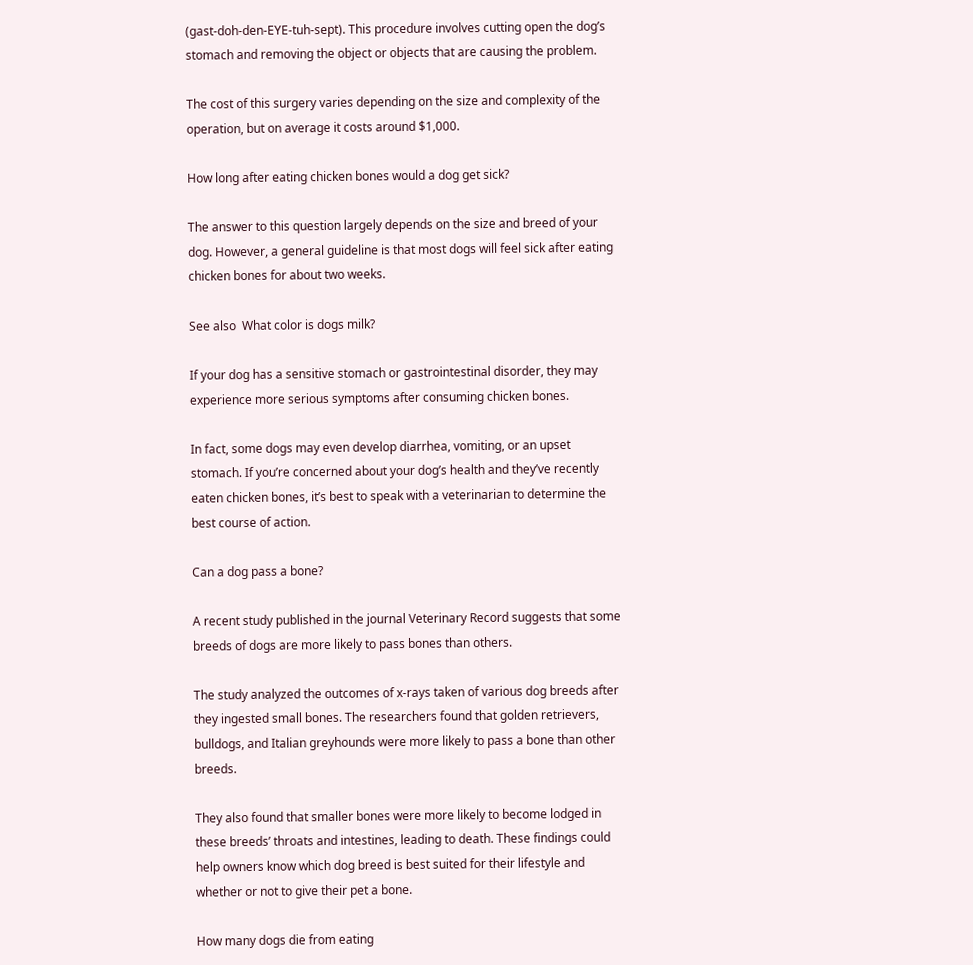(gast-doh-den-EYE-tuh-sept). This procedure involves cutting open the dog’s stomach and removing the object or objects that are causing the problem.

The cost of this surgery varies depending on the size and complexity of the operation, but on average it costs around $1,000.

How long after eating chicken bones would a dog get sick?

The answer to this question largely depends on the size and breed of your dog. However, a general guideline is that most dogs will feel sick after eating chicken bones for about two weeks.

See also  What color is dogs milk?

If your dog has a sensitive stomach or gastrointestinal disorder, they may experience more serious symptoms after consuming chicken bones.

In fact, some dogs may even develop diarrhea, vomiting, or an upset stomach. If you’re concerned about your dog’s health and they’ve recently eaten chicken bones, it’s best to speak with a veterinarian to determine the best course of action.

Can a dog pass a bone?

A recent study published in the journal Veterinary Record suggests that some breeds of dogs are more likely to pass bones than others.

The study analyzed the outcomes of x-rays taken of various dog breeds after they ingested small bones. The researchers found that golden retrievers, bulldogs, and Italian greyhounds were more likely to pass a bone than other breeds.

They also found that smaller bones were more likely to become lodged in these breeds’ throats and intestines, leading to death. These findings could help owners know which dog breed is best suited for their lifestyle and whether or not to give their pet a bone.

How many dogs die from eating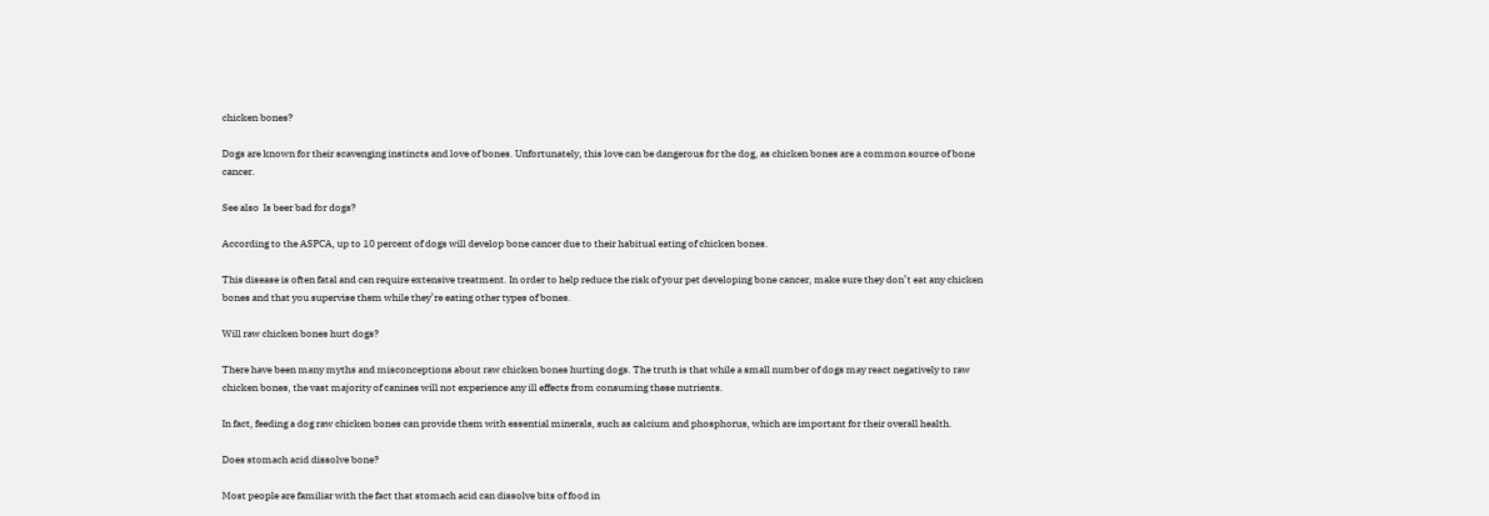chicken bones?

Dogs are known for their scavenging instincts and love of bones. Unfortunately, this love can be dangerous for the dog, as chicken bones are a common source of bone cancer.

See also  Is beer bad for dogs?

According to the ASPCA, up to 10 percent of dogs will develop bone cancer due to their habitual eating of chicken bones.

This disease is often fatal and can require extensive treatment. In order to help reduce the risk of your pet developing bone cancer, make sure they don’t eat any chicken bones and that you supervise them while they’re eating other types of bones.

Will raw chicken bones hurt dogs?

There have been many myths and misconceptions about raw chicken bones hurting dogs. The truth is that while a small number of dogs may react negatively to raw chicken bones, the vast majority of canines will not experience any ill effects from consuming these nutrients.

In fact, feeding a dog raw chicken bones can provide them with essential minerals, such as calcium and phosphorus, which are important for their overall health.

Does stomach acid dissolve bone?

Most people are familiar with the fact that stomach acid can dissolve bits of food in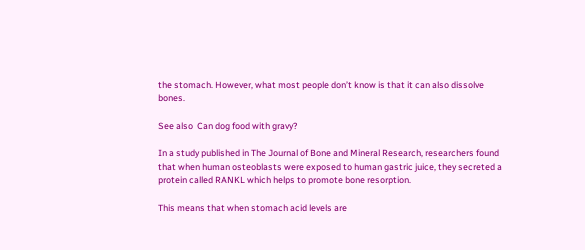the stomach. However, what most people don’t know is that it can also dissolve bones.

See also  Can dog food with gravy?

In a study published in The Journal of Bone and Mineral Research, researchers found that when human osteoblasts were exposed to human gastric juice, they secreted a protein called RANKL which helps to promote bone resorption.

This means that when stomach acid levels are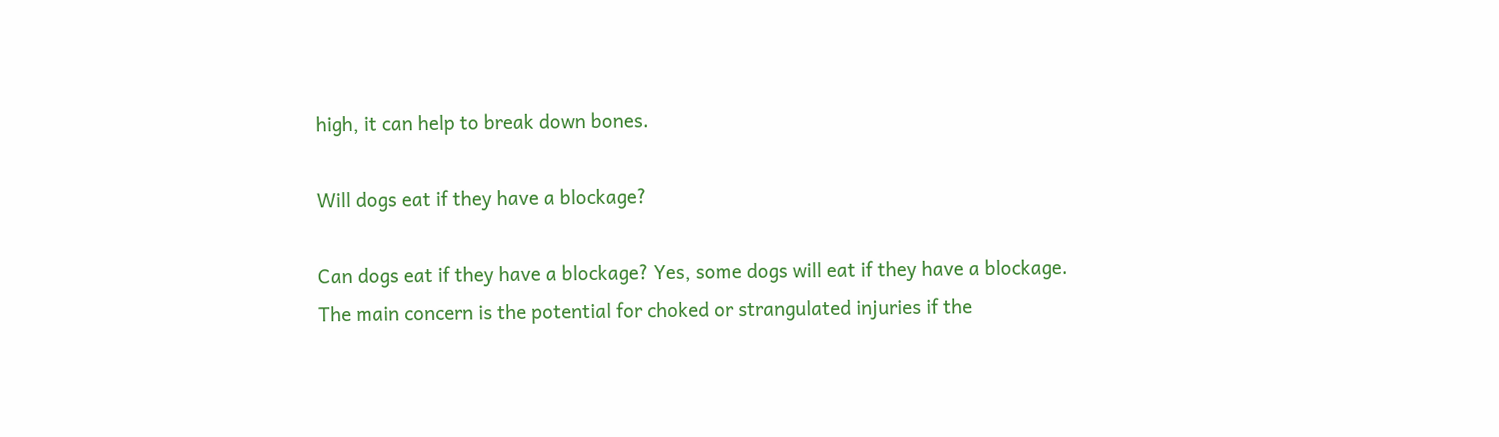high, it can help to break down bones.

Will dogs eat if they have a blockage?

Can dogs eat if they have a blockage? Yes, some dogs will eat if they have a blockage. The main concern is the potential for choked or strangulated injuries if the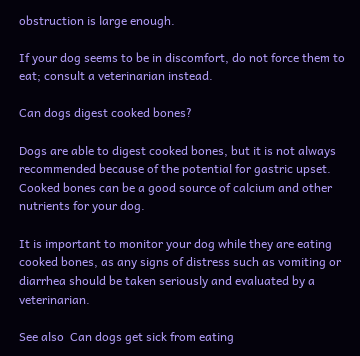obstruction is large enough.

If your dog seems to be in discomfort, do not force them to eat; consult a veterinarian instead.

Can dogs digest cooked bones?

Dogs are able to digest cooked bones, but it is not always recommended because of the potential for gastric upset. Cooked bones can be a good source of calcium and other nutrients for your dog.

It is important to monitor your dog while they are eating cooked bones, as any signs of distress such as vomiting or diarrhea should be taken seriously and evaluated by a veterinarian.

See also  Can dogs get sick from eating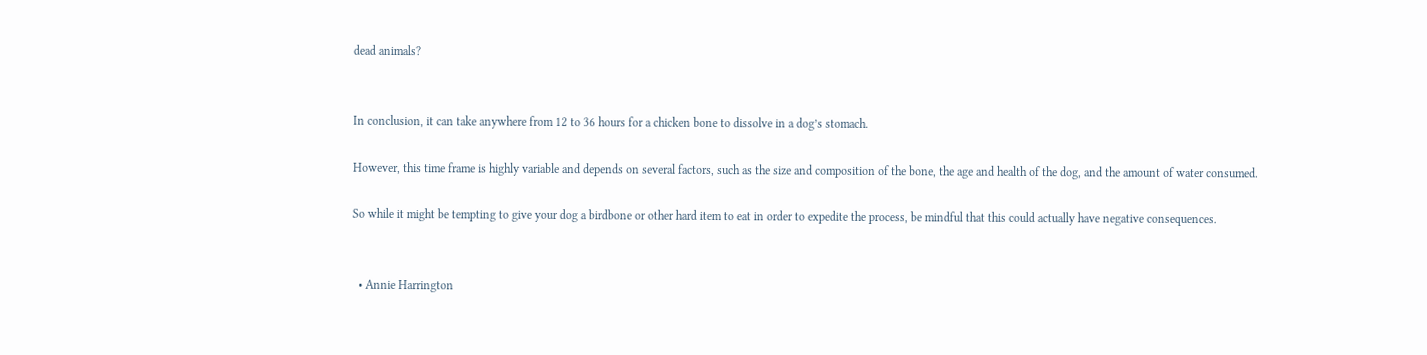dead animals?


In conclusion, it can take anywhere from 12 to 36 hours for a chicken bone to dissolve in a dog’s stomach.

However, this time frame is highly variable and depends on several factors, such as the size and composition of the bone, the age and health of the dog, and the amount of water consumed.

So while it might be tempting to give your dog a birdbone or other hard item to eat in order to expedite the process, be mindful that this could actually have negative consequences.


  • Annie Harrington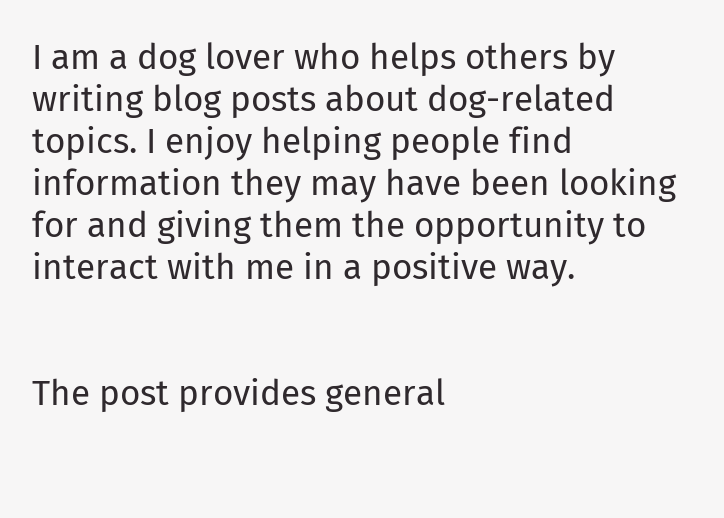I am a dog lover who helps others by writing blog posts about dog-related topics. I enjoy helping people find information they may have been looking for and giving them the opportunity to interact with me in a positive way.


The post provides general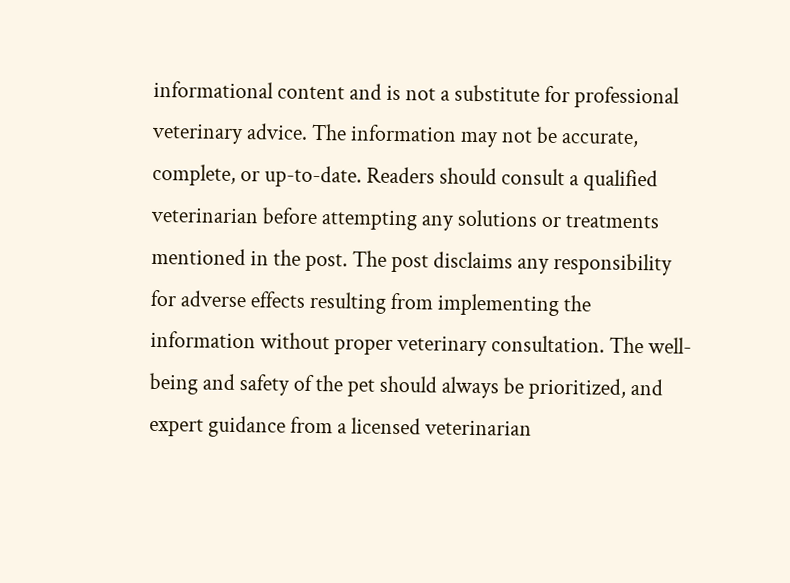informational content and is not a substitute for professional veterinary advice. The information may not be accurate, complete, or up-to-date. Readers should consult a qualified veterinarian before attempting any solutions or treatments mentioned in the post. The post disclaims any responsibility for adverse effects resulting from implementing the information without proper veterinary consultation. The well-being and safety of the pet should always be prioritized, and expert guidance from a licensed veterinarian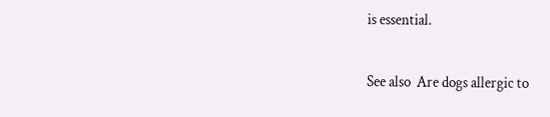is essential.

See also  Are dogs allergic to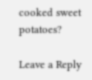cooked sweet potatoes?

Leave a Reply